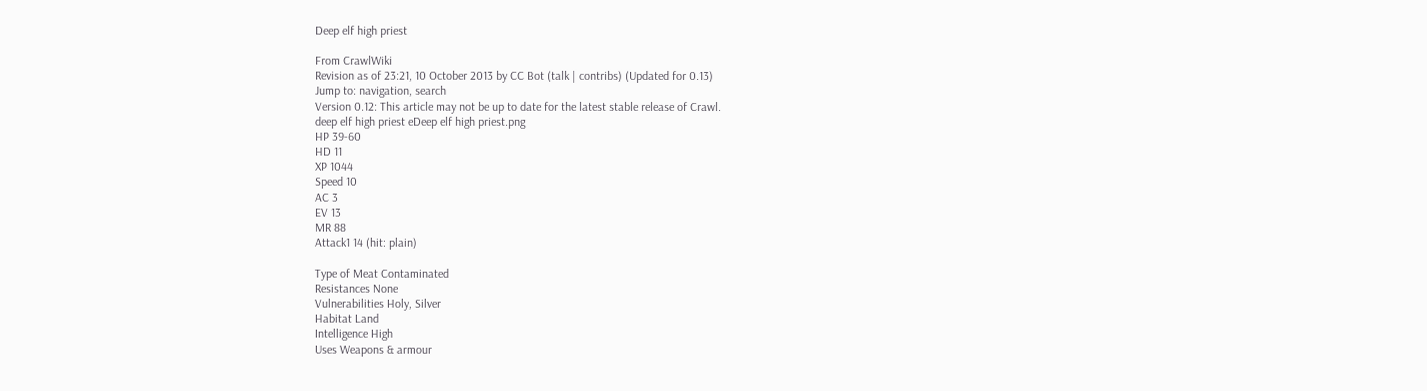Deep elf high priest

From CrawlWiki
Revision as of 23:21, 10 October 2013 by CC Bot (talk | contribs) (Updated for 0.13)
Jump to: navigation, search
Version 0.12: This article may not be up to date for the latest stable release of Crawl.
deep elf high priest eDeep elf high priest.png
HP 39-60
HD 11
XP 1044
Speed 10
AC 3
EV 13
MR 88
Attack1 14 (hit: plain)

Type of Meat Contaminated
Resistances None
Vulnerabilities Holy, Silver
Habitat Land
Intelligence High
Uses Weapons & armour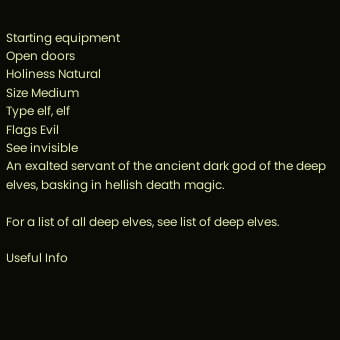Starting equipment
Open doors
Holiness Natural
Size Medium
Type elf, elf
Flags Evil
See invisible
An exalted servant of the ancient dark god of the deep elves, basking in hellish death magic.

For a list of all deep elves, see list of deep elves.

Useful Info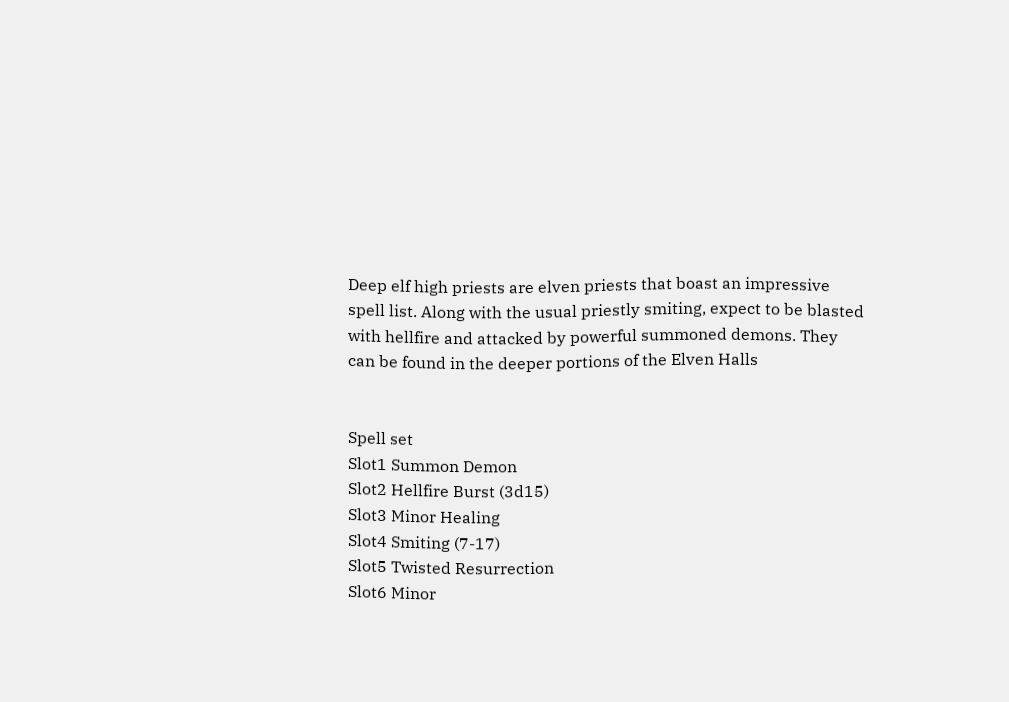Deep elf high priests are elven priests that boast an impressive spell list. Along with the usual priestly smiting, expect to be blasted with hellfire and attacked by powerful summoned demons. They can be found in the deeper portions of the Elven Halls


Spell set
Slot1 Summon Demon
Slot2 Hellfire Burst (3d15)
Slot3 Minor Healing
Slot4 Smiting (7-17)
Slot5 Twisted Resurrection
Slot6 Minor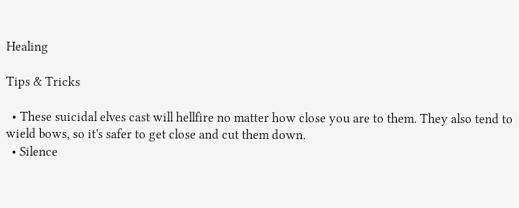Healing

Tips & Tricks

  • These suicidal elves cast will hellfire no matter how close you are to them. They also tend to wield bows, so it's safer to get close and cut them down.
  • Silence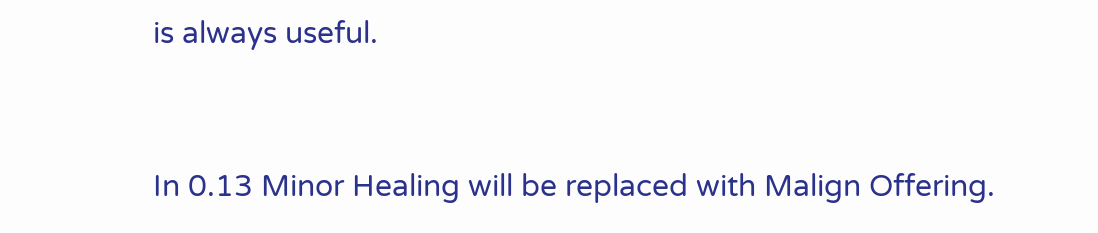is always useful.


In 0.13 Minor Healing will be replaced with Malign Offering.